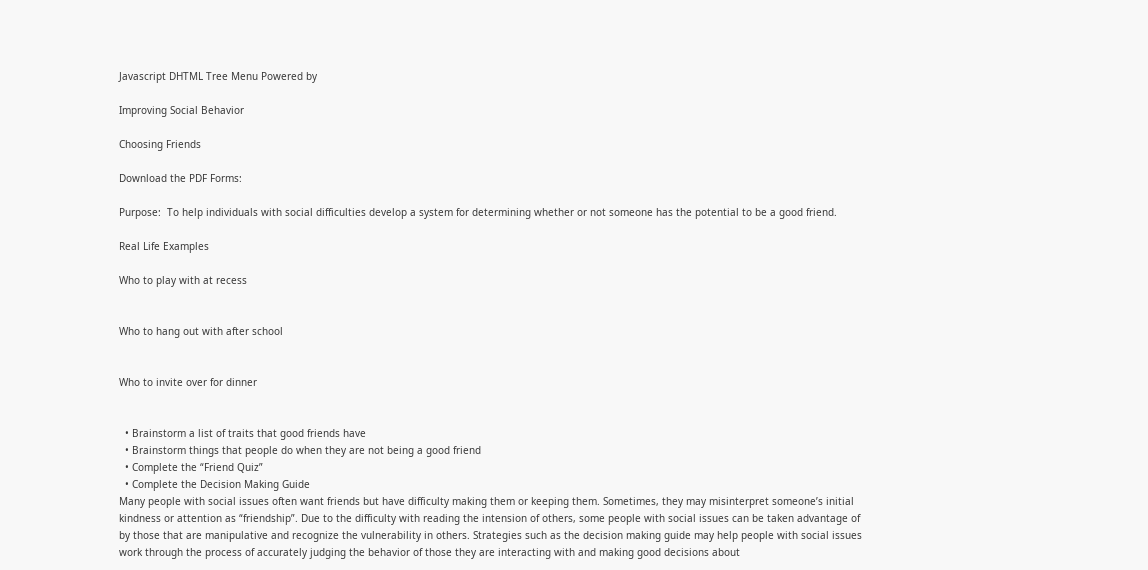Javascript DHTML Tree Menu Powered by

Improving Social Behavior

Choosing Friends

Download the PDF Forms:

Purpose:  To help individuals with social difficulties develop a system for determining whether or not someone has the potential to be a good friend.

Real Life Examples

Who to play with at recess


Who to hang out with after school


Who to invite over for dinner


  • Brainstorm a list of traits that good friends have
  • Brainstorm things that people do when they are not being a good friend
  • Complete the “Friend Quiz”
  • Complete the Decision Making Guide
Many people with social issues often want friends but have difficulty making them or keeping them. Sometimes, they may misinterpret someone’s initial kindness or attention as “friendship”. Due to the difficulty with reading the intension of others, some people with social issues can be taken advantage of by those that are manipulative and recognize the vulnerability in others. Strategies such as the decision making guide may help people with social issues work through the process of accurately judging the behavior of those they are interacting with and making good decisions about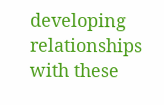developing relationships with these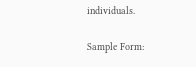individuals.

Sample Form: